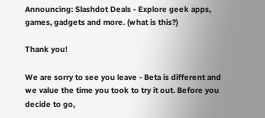Announcing: Slashdot Deals - Explore geek apps, games, gadgets and more. (what is this?)

Thank you!

We are sorry to see you leave - Beta is different and we value the time you took to try it out. Before you decide to go,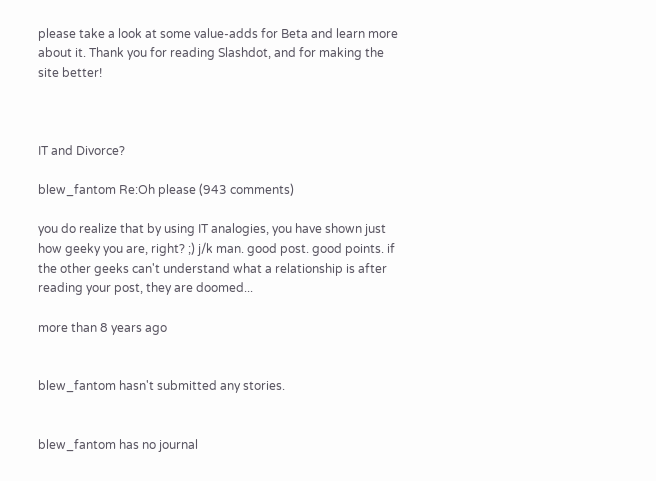please take a look at some value-adds for Beta and learn more about it. Thank you for reading Slashdot, and for making the site better!



IT and Divorce?

blew_fantom Re:Oh please (943 comments)

you do realize that by using IT analogies, you have shown just how geeky you are, right? ;) j/k man. good post. good points. if the other geeks can't understand what a relationship is after reading your post, they are doomed...

more than 8 years ago


blew_fantom hasn't submitted any stories.


blew_fantom has no journal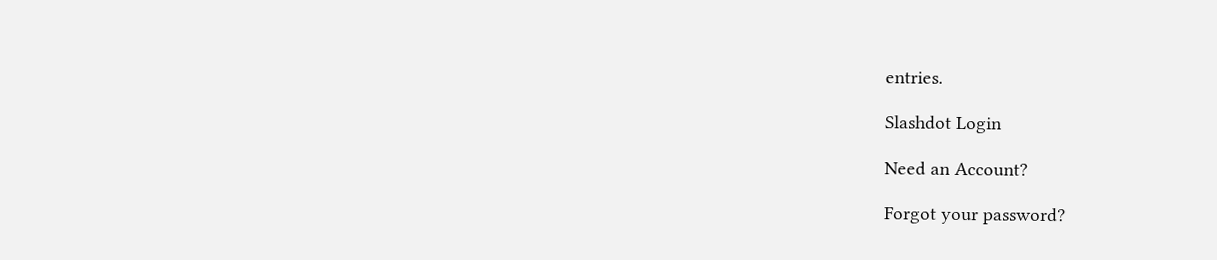entries.

Slashdot Login

Need an Account?

Forgot your password?